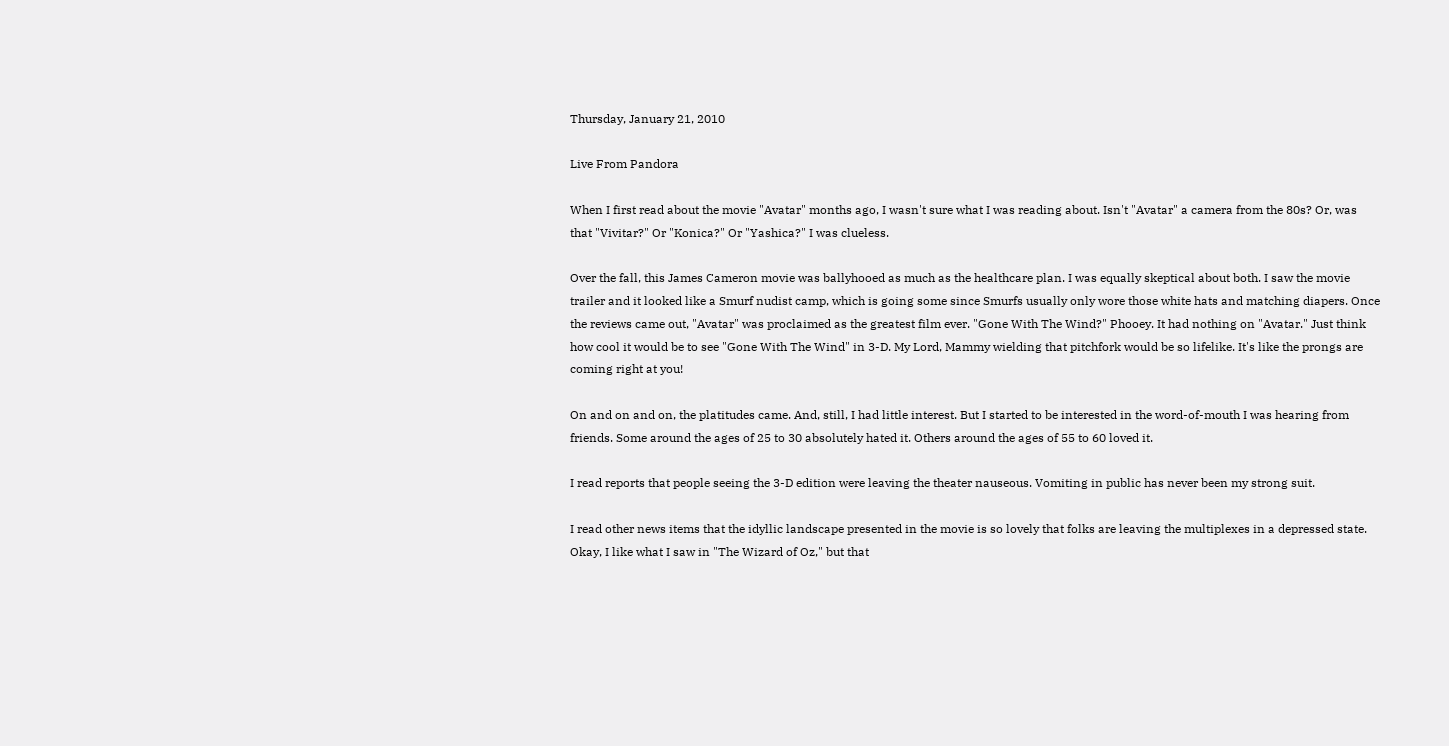Thursday, January 21, 2010

Live From Pandora

When I first read about the movie "Avatar" months ago, I wasn't sure what I was reading about. Isn't "Avatar" a camera from the 80s? Or, was that "Vivitar?" Or "Konica?" Or "Yashica?" I was clueless.

Over the fall, this James Cameron movie was ballyhooed as much as the healthcare plan. I was equally skeptical about both. I saw the movie trailer and it looked like a Smurf nudist camp, which is going some since Smurfs usually only wore those white hats and matching diapers. Once the reviews came out, "Avatar" was proclaimed as the greatest film ever. "Gone With The Wind?" Phooey. It had nothing on "Avatar." Just think how cool it would be to see "Gone With The Wind" in 3-D. My Lord, Mammy wielding that pitchfork would be so lifelike. It's like the prongs are coming right at you!

On and on and on, the platitudes came. And, still, I had little interest. But I started to be interested in the word-of-mouth I was hearing from friends. Some around the ages of 25 to 30 absolutely hated it. Others around the ages of 55 to 60 loved it.

I read reports that people seeing the 3-D edition were leaving the theater nauseous. Vomiting in public has never been my strong suit.

I read other news items that the idyllic landscape presented in the movie is so lovely that folks are leaving the multiplexes in a depressed state. Okay, I like what I saw in "The Wizard of Oz," but that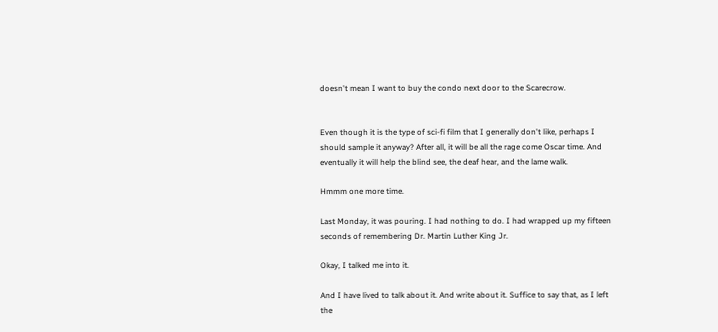doesn't mean I want to buy the condo next door to the Scarecrow.


Even though it is the type of sci-fi film that I generally don't like, perhaps I should sample it anyway? After all, it will be all the rage come Oscar time. And eventually it will help the blind see, the deaf hear, and the lame walk.

Hmmm one more time.

Last Monday, it was pouring. I had nothing to do. I had wrapped up my fifteen seconds of remembering Dr. Martin Luther King Jr.

Okay, I talked me into it.

And I have lived to talk about it. And write about it. Suffice to say that, as I left the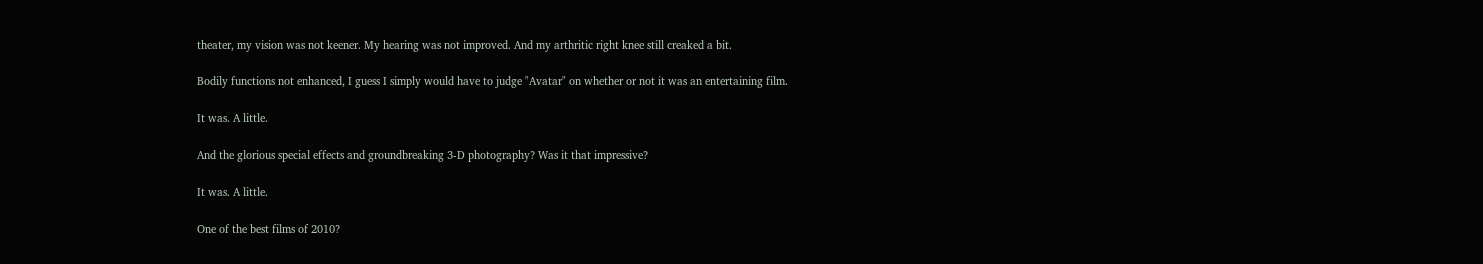theater, my vision was not keener. My hearing was not improved. And my arthritic right knee still creaked a bit.

Bodily functions not enhanced, I guess I simply would have to judge "Avatar" on whether or not it was an entertaining film.

It was. A little.

And the glorious special effects and groundbreaking 3-D photography? Was it that impressive?

It was. A little.

One of the best films of 2010?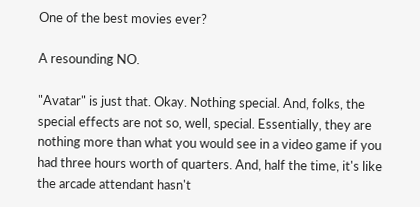One of the best movies ever?

A resounding NO.

"Avatar" is just that. Okay. Nothing special. And, folks, the special effects are not so, well, special. Essentially, they are nothing more than what you would see in a video game if you had three hours worth of quarters. And, half the time, it's like the arcade attendant hasn't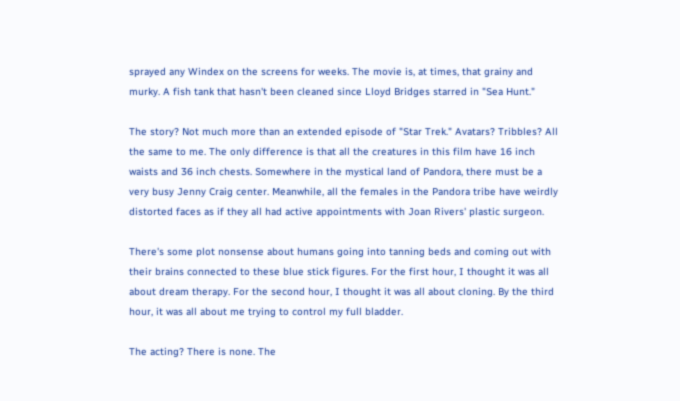sprayed any Windex on the screens for weeks. The movie is, at times, that grainy and murky. A fish tank that hasn't been cleaned since Lloyd Bridges starred in "Sea Hunt."

The story? Not much more than an extended episode of "Star Trek." Avatars? Tribbles? All the same to me. The only difference is that all the creatures in this film have 16 inch waists and 36 inch chests. Somewhere in the mystical land of Pandora, there must be a very busy Jenny Craig center. Meanwhile, all the females in the Pandora tribe have weirdly distorted faces as if they all had active appointments with Joan Rivers' plastic surgeon.

There's some plot nonsense about humans going into tanning beds and coming out with their brains connected to these blue stick figures. For the first hour, I thought it was all about dream therapy. For the second hour, I thought it was all about cloning. By the third hour, it was all about me trying to control my full bladder.

The acting? There is none. The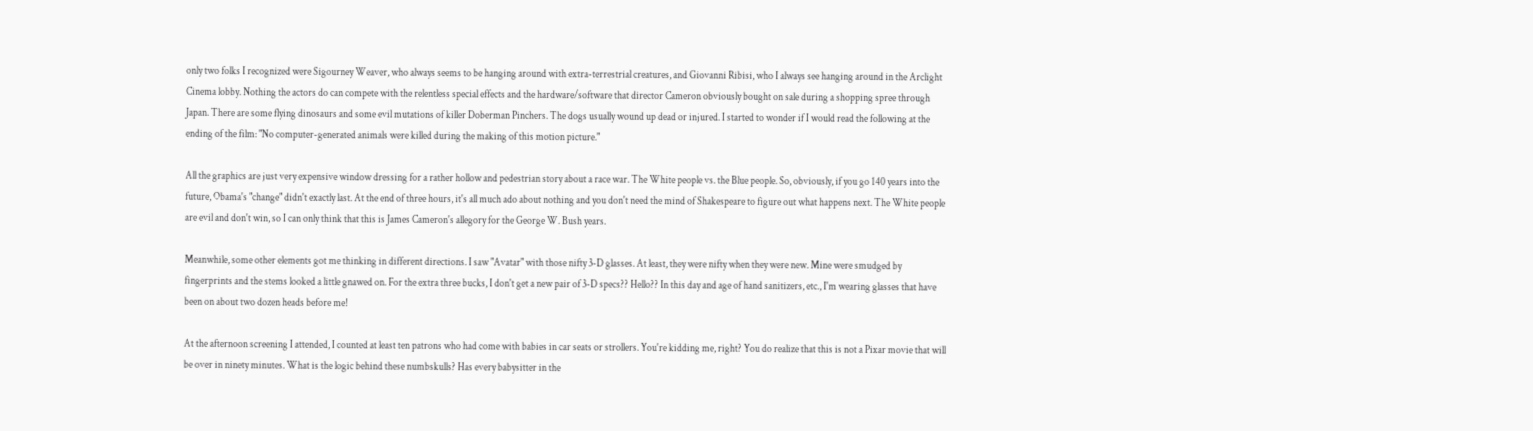only two folks I recognized were Sigourney Weaver, who always seems to be hanging around with extra-terrestrial creatures, and Giovanni Ribisi, who I always see hanging around in the Arclight Cinema lobby. Nothing the actors do can compete with the relentless special effects and the hardware/software that director Cameron obviously bought on sale during a shopping spree through Japan. There are some flying dinosaurs and some evil mutations of killer Doberman Pinchers. The dogs usually wound up dead or injured. I started to wonder if I would read the following at the ending of the film: "No computer-generated animals were killed during the making of this motion picture."

All the graphics are just very expensive window dressing for a rather hollow and pedestrian story about a race war. The White people vs. the Blue people. So, obviously, if you go 140 years into the future, Obama's "change" didn't exactly last. At the end of three hours, it's all much ado about nothing and you don't need the mind of Shakespeare to figure out what happens next. The White people are evil and don't win, so I can only think that this is James Cameron's allegory for the George W. Bush years.

Meanwhile, some other elements got me thinking in different directions. I saw "Avatar" with those nifty 3-D glasses. At least, they were nifty when they were new. Mine were smudged by fingerprints and the stems looked a little gnawed on. For the extra three bucks, I don't get a new pair of 3-D specs?? Hello?? In this day and age of hand sanitizers, etc., I'm wearing glasses that have been on about two dozen heads before me!

At the afternoon screening I attended, I counted at least ten patrons who had come with babies in car seats or strollers. You're kidding me, right? You do realize that this is not a Pixar movie that will be over in ninety minutes. What is the logic behind these numbskulls? Has every babysitter in the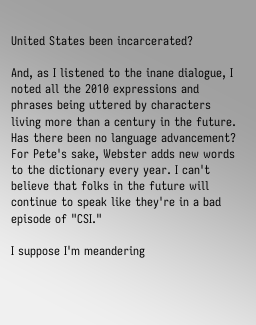United States been incarcerated?

And, as I listened to the inane dialogue, I noted all the 2010 expressions and phrases being uttered by characters living more than a century in the future. Has there been no language advancement? For Pete's sake, Webster adds new words to the dictionary every year. I can't believe that folks in the future will continue to speak like they're in a bad episode of "CSI."

I suppose I'm meandering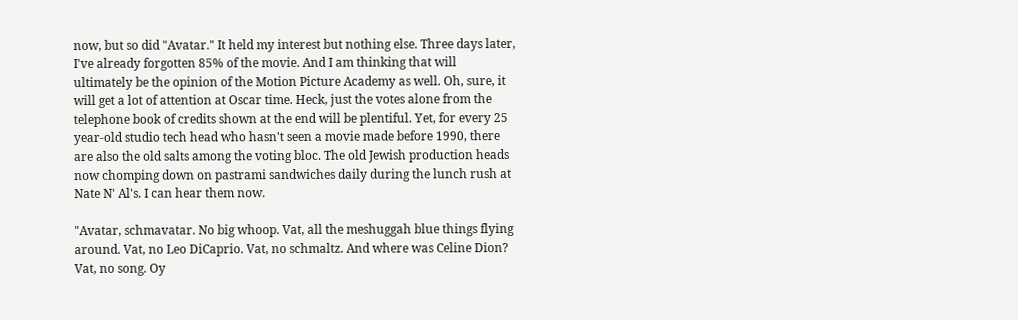now, but so did "Avatar." It held my interest but nothing else. Three days later, I've already forgotten 85% of the movie. And I am thinking that will ultimately be the opinion of the Motion Picture Academy as well. Oh, sure, it will get a lot of attention at Oscar time. Heck, just the votes alone from the telephone book of credits shown at the end will be plentiful. Yet, for every 25 year-old studio tech head who hasn't seen a movie made before 1990, there are also the old salts among the voting bloc. The old Jewish production heads now chomping down on pastrami sandwiches daily during the lunch rush at Nate N' Al's. I can hear them now.

"Avatar, schmavatar. No big whoop. Vat, all the meshuggah blue things flying around. Vat, no Leo DiCaprio. Vat, no schmaltz. And where was Celine Dion? Vat, no song. Oy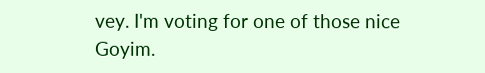vey. I'm voting for one of those nice Goyim.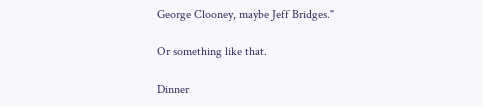George Clooney, maybe Jeff Bridges."

Or something like that.

Dinner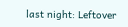last night: Leftover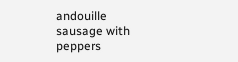andouille sausage with peppers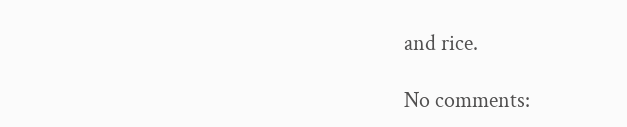and rice.

No comments: